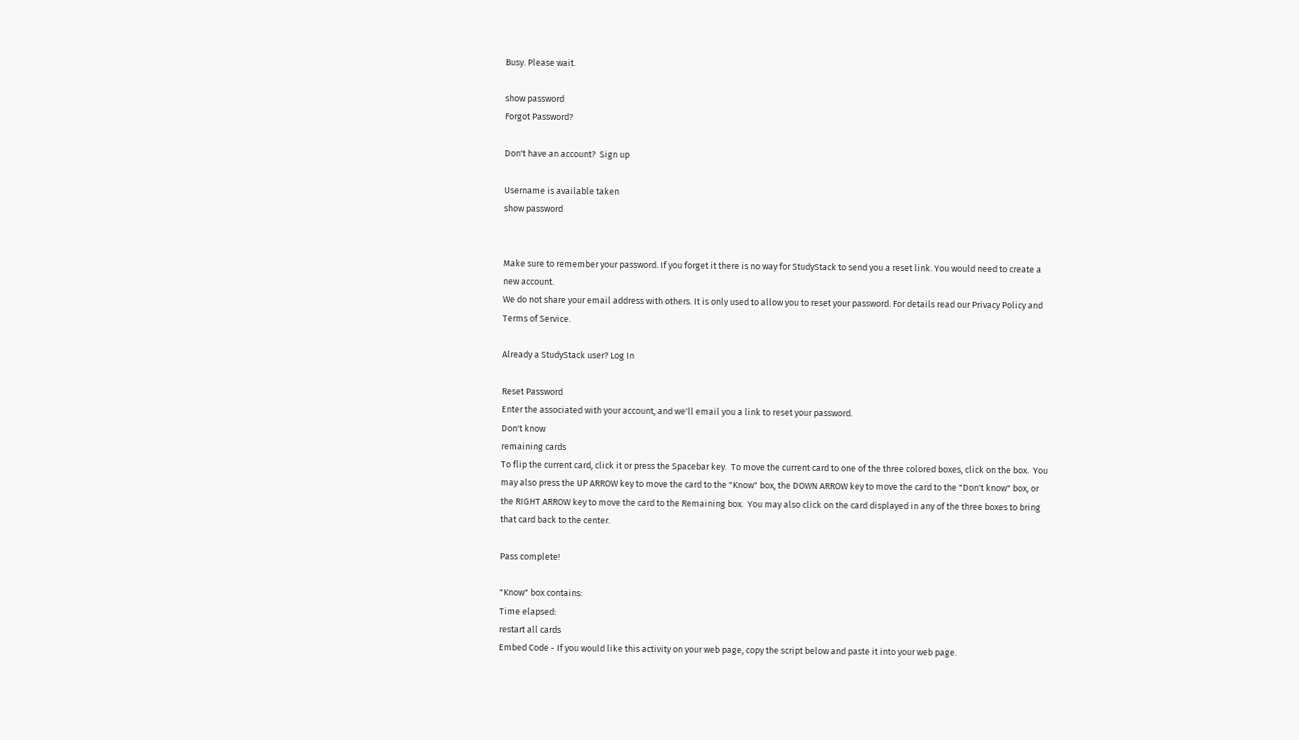Busy. Please wait.

show password
Forgot Password?

Don't have an account?  Sign up

Username is available taken
show password


Make sure to remember your password. If you forget it there is no way for StudyStack to send you a reset link. You would need to create a new account.
We do not share your email address with others. It is only used to allow you to reset your password. For details read our Privacy Policy and Terms of Service.

Already a StudyStack user? Log In

Reset Password
Enter the associated with your account, and we'll email you a link to reset your password.
Don't know
remaining cards
To flip the current card, click it or press the Spacebar key.  To move the current card to one of the three colored boxes, click on the box.  You may also press the UP ARROW key to move the card to the "Know" box, the DOWN ARROW key to move the card to the "Don't know" box, or the RIGHT ARROW key to move the card to the Remaining box.  You may also click on the card displayed in any of the three boxes to bring that card back to the center.

Pass complete!

"Know" box contains:
Time elapsed:
restart all cards
Embed Code - If you would like this activity on your web page, copy the script below and paste it into your web page.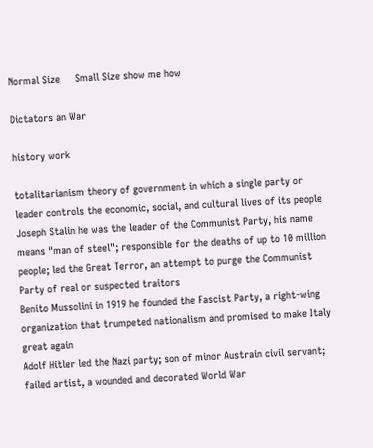Normal Size     Small Size show me how

Dictators an War

history work

totalitarianism theory of government in which a single party or leader controls the economic, social, and cultural lives of its people
Joseph Stalin he was the leader of the Communist Party, his name means "man of steel"; responsible for the deaths of up to 10 million people; led the Great Terror, an attempt to purge the Communist Party of real or suspected traitors
Benito Mussolini in 1919 he founded the Fascist Party, a right-wing organization that trumpeted nationalism and promised to make Italy great again
Adolf Hitler led the Nazi party; son of minor Austrain civil servant; failed artist, a wounded and decorated World War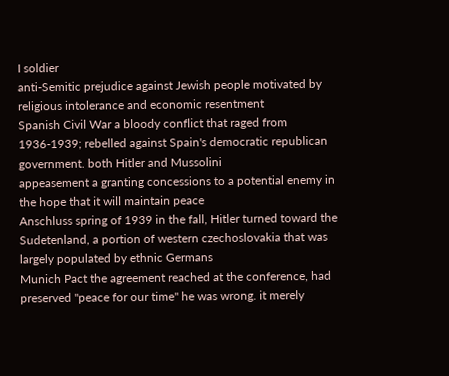I soldier
anti-Semitic prejudice against Jewish people motivated by religious intolerance and economic resentment
Spanish Civil War a bloody conflict that raged from 1936-1939; rebelled against Spain's democratic republican government. both Hitler and Mussolini
appeasement a granting concessions to a potential enemy in the hope that it will maintain peace
Anschluss spring of 1939 in the fall, Hitler turned toward the Sudetenland, a portion of western czechoslovakia that was largely populated by ethnic Germans
Munich Pact the agreement reached at the conference, had preserved "peace for our time" he was wrong. it merely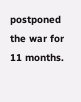postponed the war for 11 months.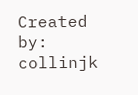Created by: collinjk